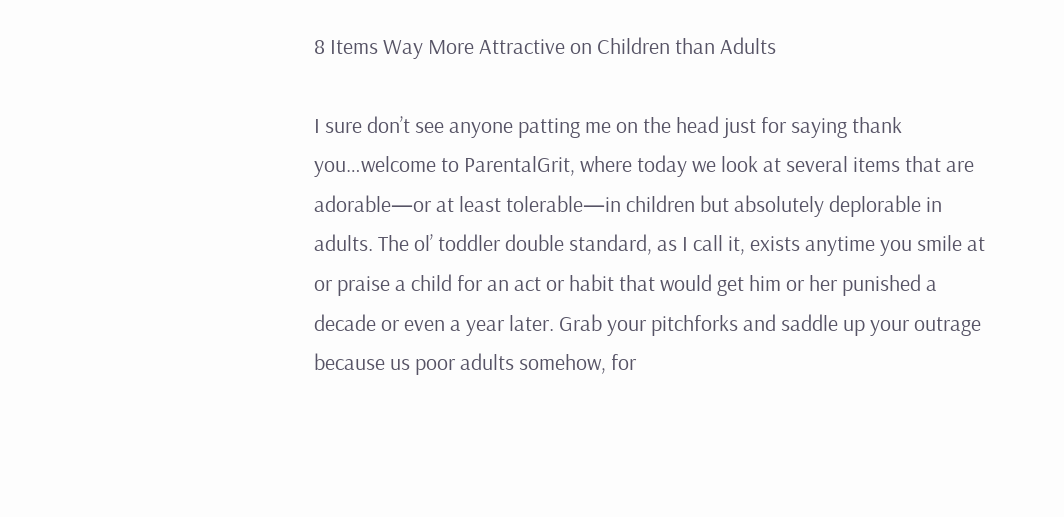8 Items Way More Attractive on Children than Adults

I sure don’t see anyone patting me on the head just for saying thank you…welcome to ParentalGrit, where today we look at several items that are adorable—or at least tolerable—in children but absolutely deplorable in adults. The ol’ toddler double standard, as I call it, exists anytime you smile at or praise a child for an act or habit that would get him or her punished a decade or even a year later. Grab your pitchforks and saddle up your outrage because us poor adults somehow, for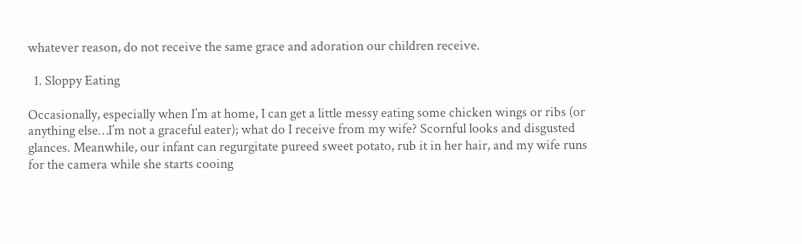whatever reason, do not receive the same grace and adoration our children receive.

  1. Sloppy Eating

Occasionally, especially when I’m at home, I can get a little messy eating some chicken wings or ribs (or anything else…I’m not a graceful eater); what do I receive from my wife? Scornful looks and disgusted glances. Meanwhile, our infant can regurgitate pureed sweet potato, rub it in her hair, and my wife runs for the camera while she starts cooing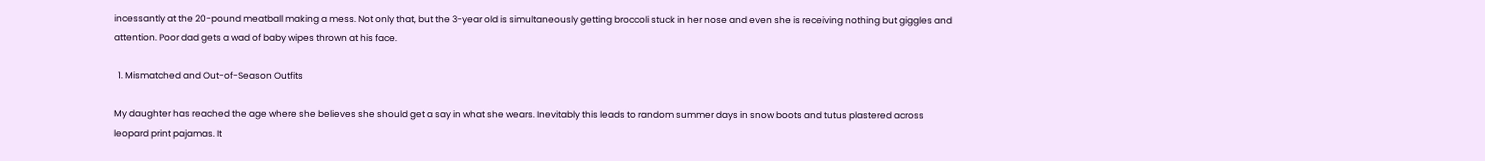incessantly at the 20-pound meatball making a mess. Not only that, but the 3-year old is simultaneously getting broccoli stuck in her nose and even she is receiving nothing but giggles and attention. Poor dad gets a wad of baby wipes thrown at his face.

  1. Mismatched and Out-of-Season Outfits

My daughter has reached the age where she believes she should get a say in what she wears. Inevitably this leads to random summer days in snow boots and tutus plastered across leopard print pajamas. It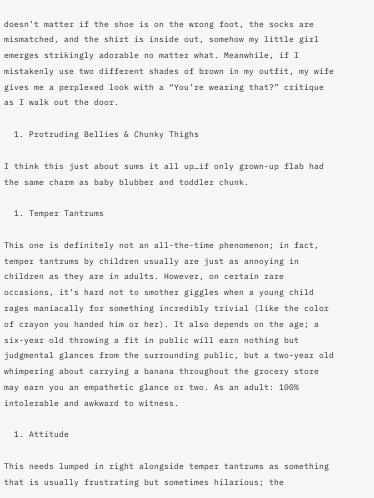doesn’t matter if the shoe is on the wrong foot, the socks are mismatched, and the shirt is inside out, somehow my little girl emerges strikingly adorable no matter what. Meanwhile, if I mistakenly use two different shades of brown in my outfit, my wife gives me a perplexed look with a “You’re wearing that?” critique as I walk out the door.

  1. Protruding Bellies & Chunky Thighs

I think this just about sums it all up…if only grown-up flab had the same charm as baby blubber and toddler chunk.

  1. Temper Tantrums

This one is definitely not an all-the-time phenomenon; in fact, temper tantrums by children usually are just as annoying in children as they are in adults. However, on certain rare occasions, it’s hard not to smother giggles when a young child rages maniacally for something incredibly trivial (like the color of crayon you handed him or her). It also depends on the age; a six-year old throwing a fit in public will earn nothing but judgmental glances from the surrounding public, but a two-year old whimpering about carrying a banana throughout the grocery store may earn you an empathetic glance or two. As an adult: 100% intolerable and awkward to witness.

  1. Attitude

This needs lumped in right alongside temper tantrums as something that is usually frustrating but sometimes hilarious; the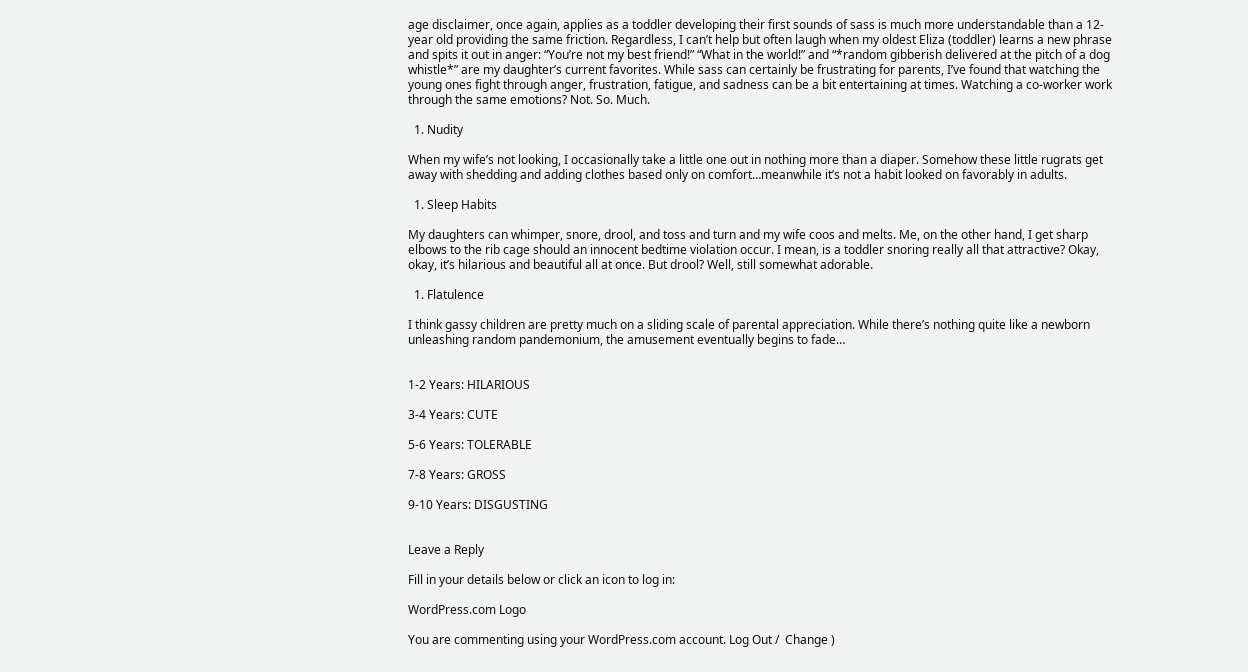age disclaimer, once again, applies as a toddler developing their first sounds of sass is much more understandable than a 12-year old providing the same friction. Regardless, I can’t help but often laugh when my oldest Eliza (toddler) learns a new phrase and spits it out in anger: “You’re not my best friend!” “What in the world!” and “*random gibberish delivered at the pitch of a dog whistle*” are my daughter’s current favorites. While sass can certainly be frustrating for parents, I’ve found that watching the young ones fight through anger, frustration, fatigue, and sadness can be a bit entertaining at times. Watching a co-worker work through the same emotions? Not. So. Much.

  1. Nudity

When my wife’s not looking, I occasionally take a little one out in nothing more than a diaper. Somehow these little rugrats get away with shedding and adding clothes based only on comfort…meanwhile it’s not a habit looked on favorably in adults.

  1. Sleep Habits

My daughters can whimper, snore, drool, and toss and turn and my wife coos and melts. Me, on the other hand, I get sharp elbows to the rib cage should an innocent bedtime violation occur. I mean, is a toddler snoring really all that attractive? Okay, okay, it’s hilarious and beautiful all at once. But drool? Well, still somewhat adorable.

  1. Flatulence

I think gassy children are pretty much on a sliding scale of parental appreciation. While there’s nothing quite like a newborn unleashing random pandemonium, the amusement eventually begins to fade…


1-2 Years: HILARIOUS

3-4 Years: CUTE

5-6 Years: TOLERABLE

7-8 Years: GROSS

9-10 Years: DISGUSTING


Leave a Reply

Fill in your details below or click an icon to log in:

WordPress.com Logo

You are commenting using your WordPress.com account. Log Out /  Change )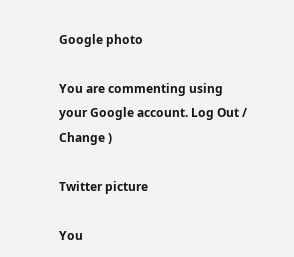Google photo

You are commenting using your Google account. Log Out /  Change )

Twitter picture

You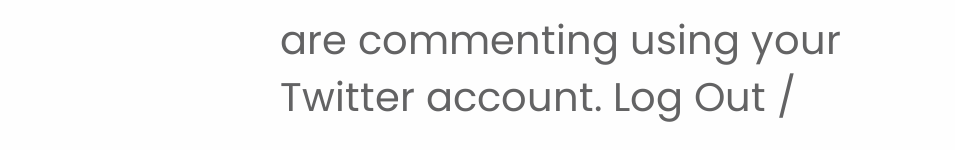are commenting using your Twitter account. Log Out /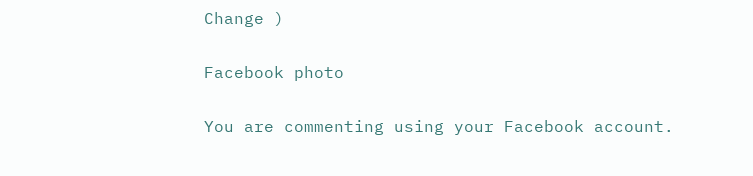Change )

Facebook photo

You are commenting using your Facebook account.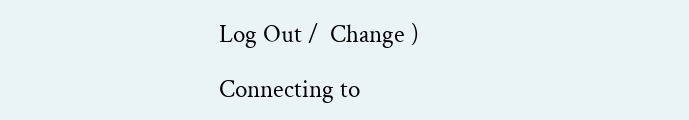Log Out /  Change )

Connecting to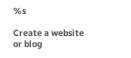%s

Create a website or blog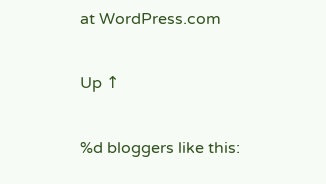at WordPress.com

Up ↑

%d bloggers like this: